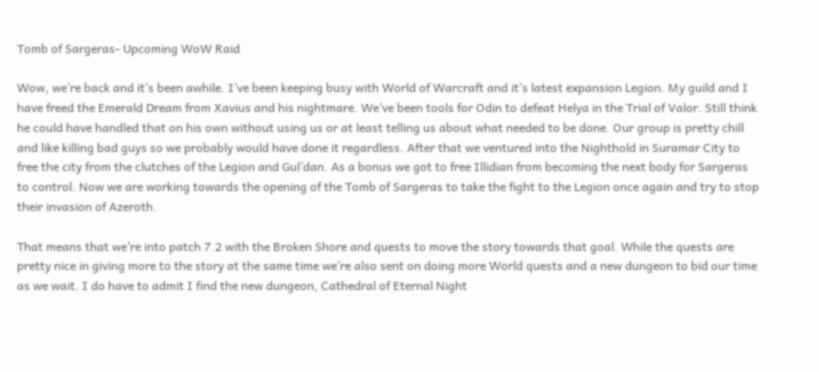Tomb of Sargeras- Upcoming WoW Raid

Wow, we’re back and it’s been awhile. I’ve been keeping busy with World of Warcraft and it’s latest expansion Legion. My guild and I have freed the Emerald Dream from Xavius and his nightmare. We’ve been tools for Odin to defeat Helya in the Trial of Valor. Still think he could have handled that on his own without using us or at least telling us about what needed to be done. Our group is pretty chill and like killing bad guys so we probably would have done it regardless. After that we ventured into the Nighthold in Suramar City to free the city from the clutches of the Legion and Gul’dan. As a bonus we got to free Illidian from becoming the next body for Sargeras to control. Now we are working towards the opening of the Tomb of Sargeras to take the fight to the Legion once again and try to stop their invasion of Azeroth.

That means that we’re into patch 7.2 with the Broken Shore and quests to move the story towards that goal. While the quests are pretty nice in giving more to the story at the same time we’re also sent on doing more World quests and a new dungeon to bid our time as we wait. I do have to admit I find the new dungeon, Cathedral of Eternal Night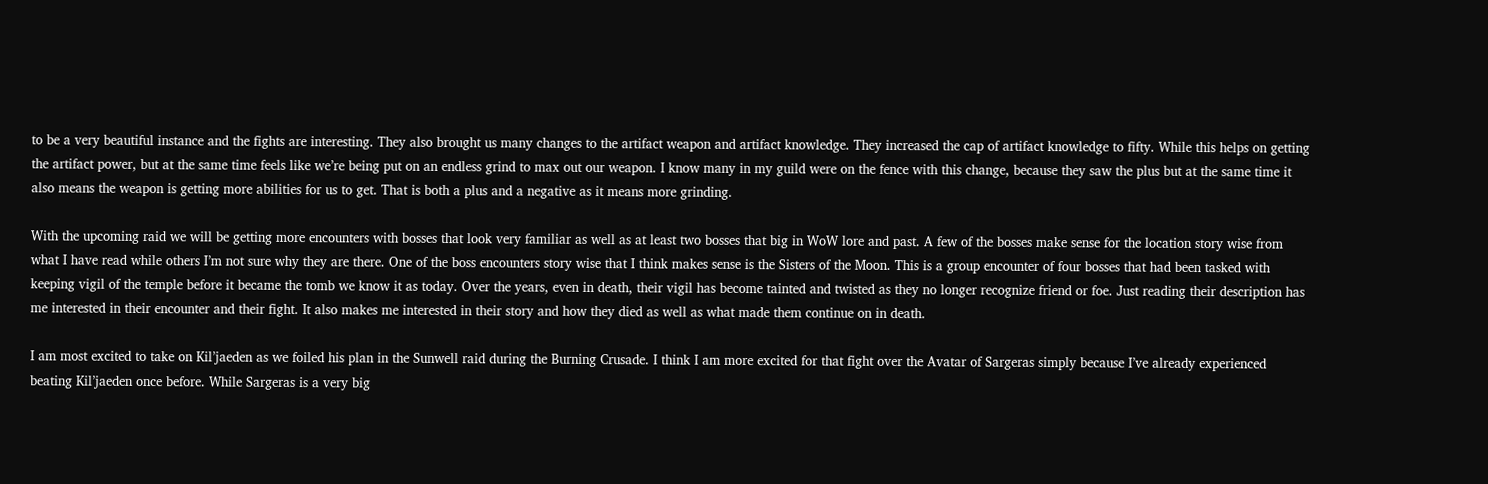to be a very beautiful instance and the fights are interesting. They also brought us many changes to the artifact weapon and artifact knowledge. They increased the cap of artifact knowledge to fifty. While this helps on getting the artifact power, but at the same time feels like we’re being put on an endless grind to max out our weapon. I know many in my guild were on the fence with this change, because they saw the plus but at the same time it also means the weapon is getting more abilities for us to get. That is both a plus and a negative as it means more grinding.

With the upcoming raid we will be getting more encounters with bosses that look very familiar as well as at least two bosses that big in WoW lore and past. A few of the bosses make sense for the location story wise from what I have read while others I’m not sure why they are there. One of the boss encounters story wise that I think makes sense is the Sisters of the Moon. This is a group encounter of four bosses that had been tasked with keeping vigil of the temple before it became the tomb we know it as today. Over the years, even in death, their vigil has become tainted and twisted as they no longer recognize friend or foe. Just reading their description has me interested in their encounter and their fight. It also makes me interested in their story and how they died as well as what made them continue on in death.

I am most excited to take on Kil’jaeden as we foiled his plan in the Sunwell raid during the Burning Crusade. I think I am more excited for that fight over the Avatar of Sargeras simply because I’ve already experienced beating Kil’jaeden once before. While Sargeras is a very big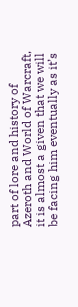part of lore and history of Azeroth and World of Warcraft, it is almost a given that we will be facing him eventually as it’s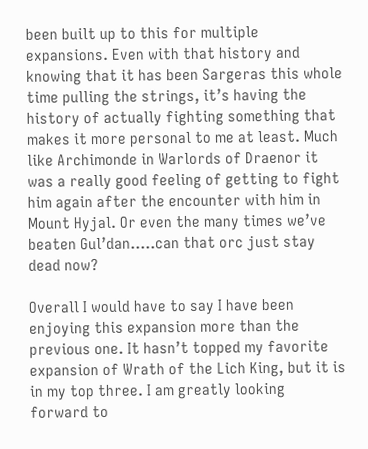been built up to this for multiple expansions. Even with that history and knowing that it has been Sargeras this whole time pulling the strings, it’s having the history of actually fighting something that makes it more personal to me at least. Much like Archimonde in Warlords of Draenor it was a really good feeling of getting to fight him again after the encounter with him in Mount Hyjal. Or even the many times we’ve beaten Gul’dan…..can that orc just stay dead now?

Overall I would have to say I have been enjoying this expansion more than the previous one. It hasn’t topped my favorite expansion of Wrath of the Lich King, but it is in my top three. I am greatly looking forward to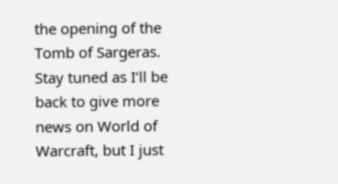the opening of the Tomb of Sargeras. Stay tuned as I’ll be back to give more news on World of Warcraft, but I just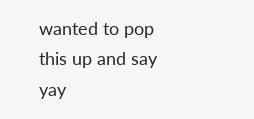wanted to pop this up and say yay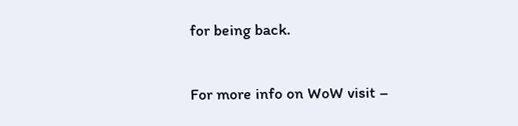for being back.

For more info on WoW visit –